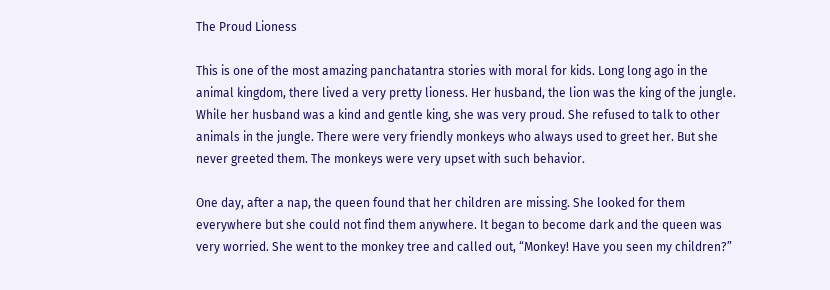The Proud Lioness

This is one of the most amazing panchatantra stories with moral for kids. Long long ago in the animal kingdom, there lived a very pretty lioness. Her husband, the lion was the king of the jungle. While her husband was a kind and gentle king, she was very proud. She refused to talk to other animals in the jungle. There were very friendly monkeys who always used to greet her. But she never greeted them. The monkeys were very upset with such behavior.

One day, after a nap, the queen found that her children are missing. She looked for them everywhere but she could not find them anywhere. It began to become dark and the queen was very worried. She went to the monkey tree and called out, “Monkey! Have you seen my children?”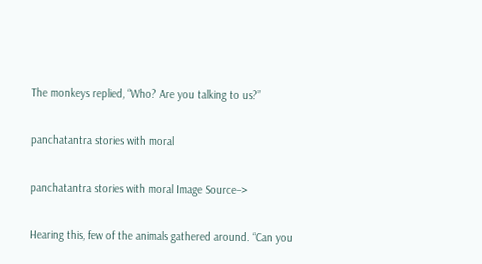The monkeys replied, “Who? Are you talking to us?”

panchatantra stories with moral

panchatantra stories with moral Image Source–>

Hearing this, few of the animals gathered around. “Can you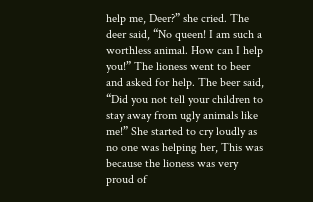help me, Deer?” she cried. The deer said, “No queen! I am such a worthless animal. How can I help you!” The lioness went to beer and asked for help. The beer said, “Did you not tell your children to stay away from ugly animals like me!” She started to cry loudly as no one was helping her, This was because the lioness was very proud of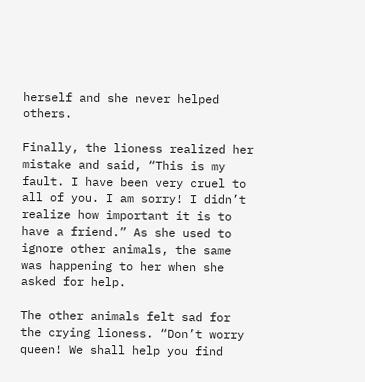herself and she never helped others.

Finally, the lioness realized her mistake and said, “This is my fault. I have been very cruel to all of you. I am sorry! I didn’t realize how important it is to have a friend.” As she used to ignore other animals, the same was happening to her when she asked for help.

The other animals felt sad for the crying lioness. “Don’t worry queen! We shall help you find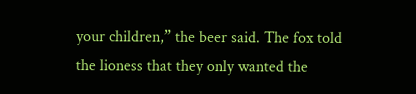your children,” the beer said. The fox told the lioness that they only wanted the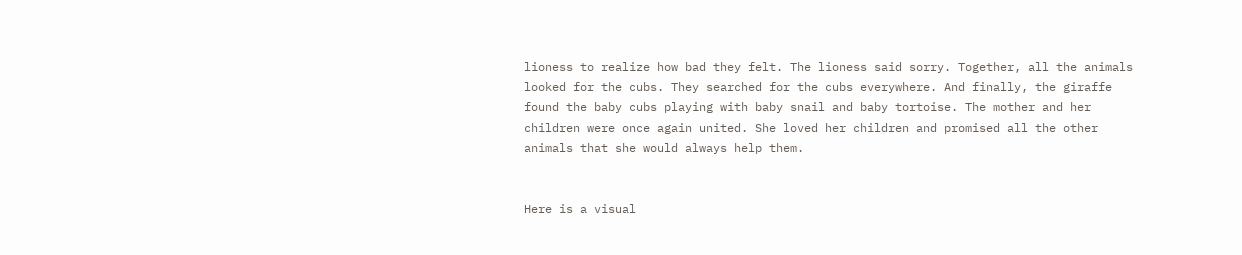lioness to realize how bad they felt. The lioness said sorry. Together, all the animals looked for the cubs. They searched for the cubs everywhere. And finally, the giraffe found the baby cubs playing with baby snail and baby tortoise. The mother and her children were once again united. She loved her children and promised all the other animals that she would always help them.


Here is a visual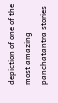depiction of one of the most amazing panchatantra stories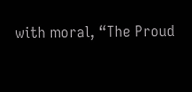with moral, “The Proud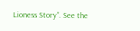Lioness Story”. See the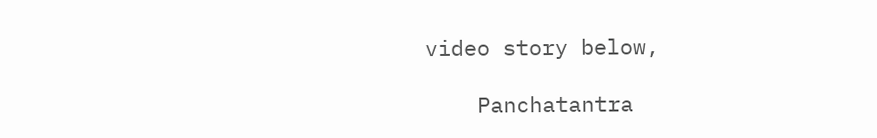video story below,

    Panchatantra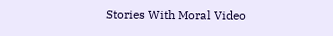Stories With Moral Video